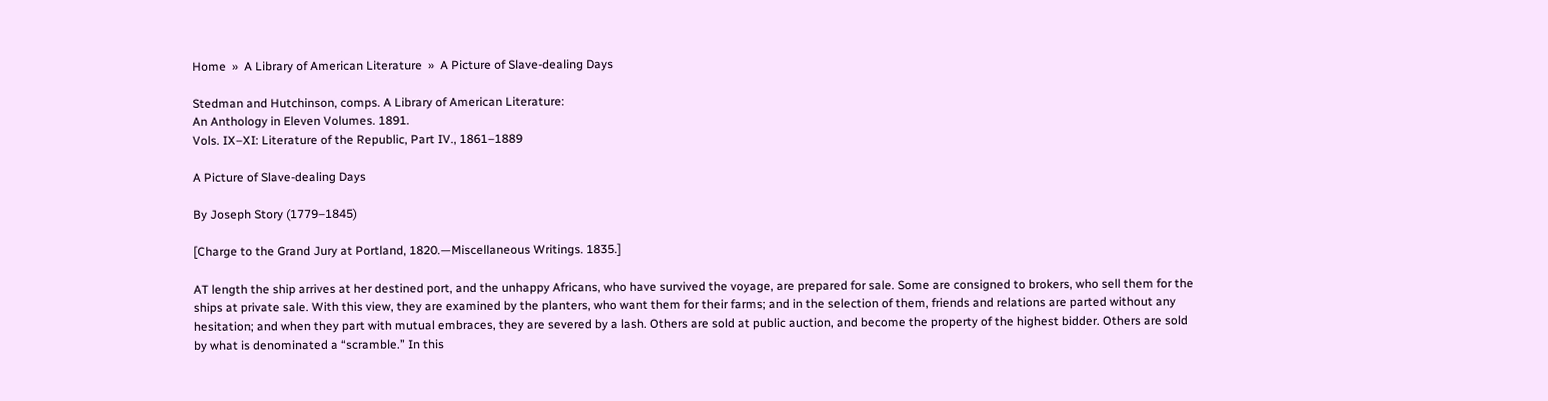Home  »  A Library of American Literature  »  A Picture of Slave-dealing Days

Stedman and Hutchinson, comps. A Library of American Literature:
An Anthology in Eleven Volumes. 1891.
Vols. IX–XI: Literature of the Republic, Part IV., 1861–1889

A Picture of Slave-dealing Days

By Joseph Story (1779–1845)

[Charge to the Grand Jury at Portland, 1820.—Miscellaneous Writings. 1835.]

AT length the ship arrives at her destined port, and the unhappy Africans, who have survived the voyage, are prepared for sale. Some are consigned to brokers, who sell them for the ships at private sale. With this view, they are examined by the planters, who want them for their farms; and in the selection of them, friends and relations are parted without any hesitation; and when they part with mutual embraces, they are severed by a lash. Others are sold at public auction, and become the property of the highest bidder. Others are sold by what is denominated a “scramble.” In this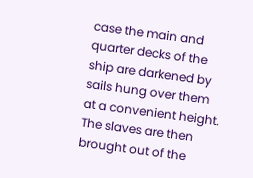case the main and quarter decks of the ship are darkened by sails hung over them at a convenient height. The slaves are then brought out of the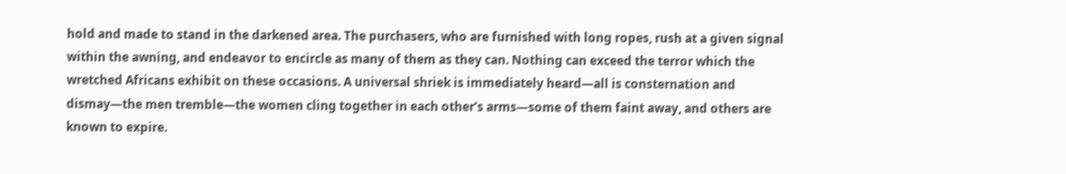hold and made to stand in the darkened area. The purchasers, who are furnished with long ropes, rush at a given signal within the awning, and endeavor to encircle as many of them as they can. Nothing can exceed the terror which the wretched Africans exhibit on these occasions. A universal shriek is immediately heard—all is consternation and dismay—the men tremble—the women cling together in each other’s arms—some of them faint away, and others are known to expire.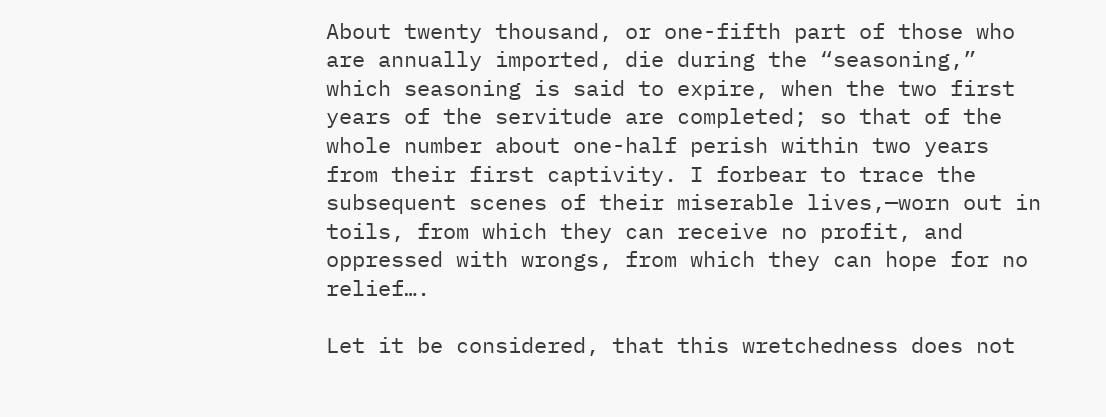About twenty thousand, or one-fifth part of those who are annually imported, die during the “seasoning,” which seasoning is said to expire, when the two first years of the servitude are completed; so that of the whole number about one-half perish within two years from their first captivity. I forbear to trace the subsequent scenes of their miserable lives,—worn out in toils, from which they can receive no profit, and oppressed with wrongs, from which they can hope for no relief….

Let it be considered, that this wretchedness does not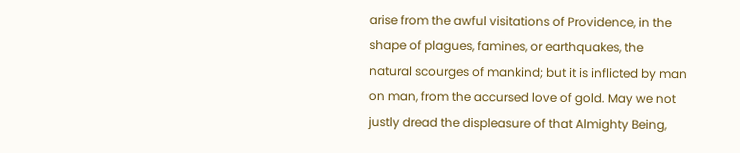arise from the awful visitations of Providence, in the shape of plagues, famines, or earthquakes, the natural scourges of mankind; but it is inflicted by man on man, from the accursed love of gold. May we not justly dread the displeasure of that Almighty Being,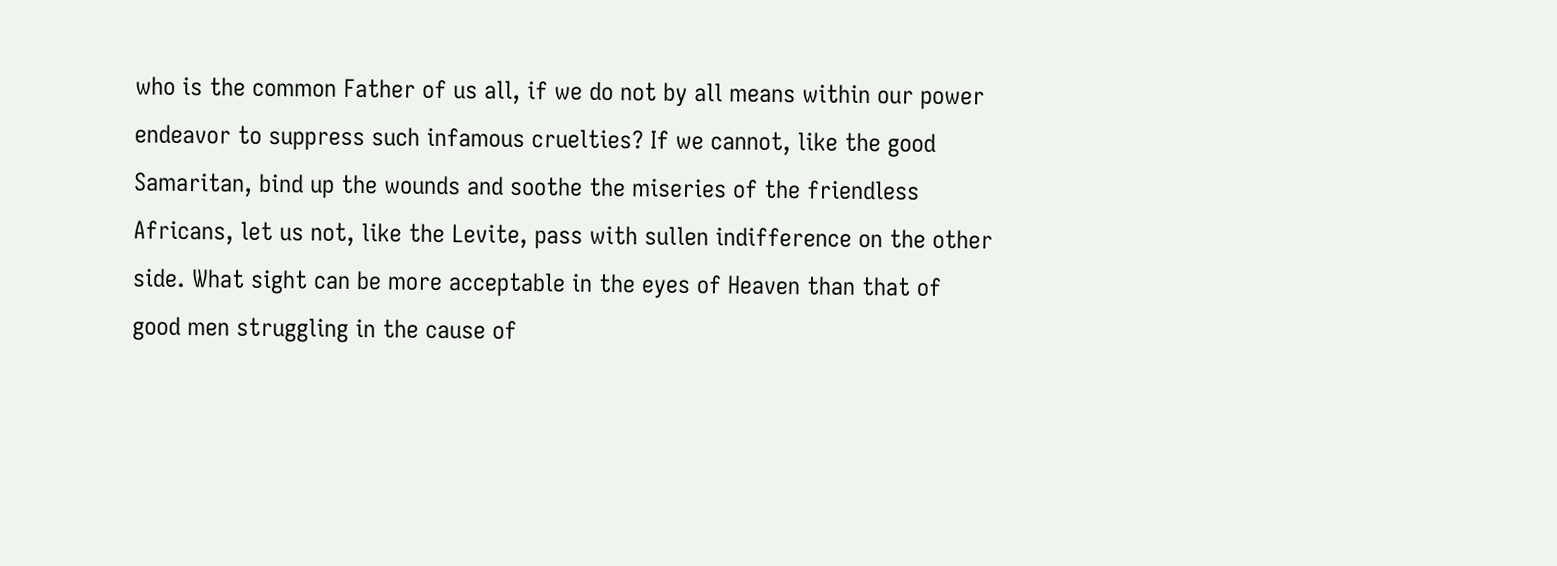who is the common Father of us all, if we do not by all means within our power endeavor to suppress such infamous cruelties? If we cannot, like the good Samaritan, bind up the wounds and soothe the miseries of the friendless Africans, let us not, like the Levite, pass with sullen indifference on the other side. What sight can be more acceptable in the eyes of Heaven than that of good men struggling in the cause of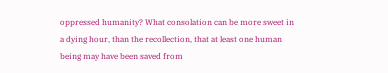oppressed humanity? What consolation can be more sweet in a dying hour, than the recollection, that at least one human being may have been saved from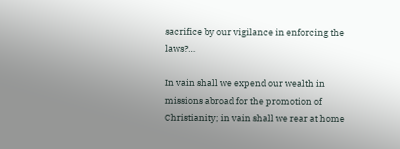sacrifice by our vigilance in enforcing the laws?…

In vain shall we expend our wealth in missions abroad for the promotion of Christianity; in vain shall we rear at home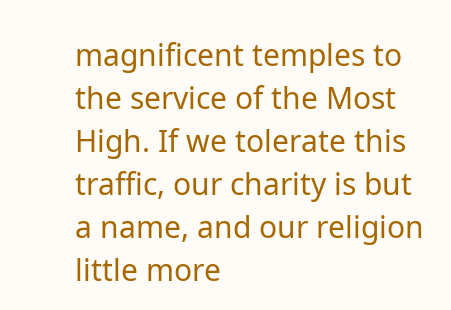magnificent temples to the service of the Most High. If we tolerate this traffic, our charity is but a name, and our religion little more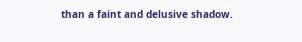than a faint and delusive shadow.